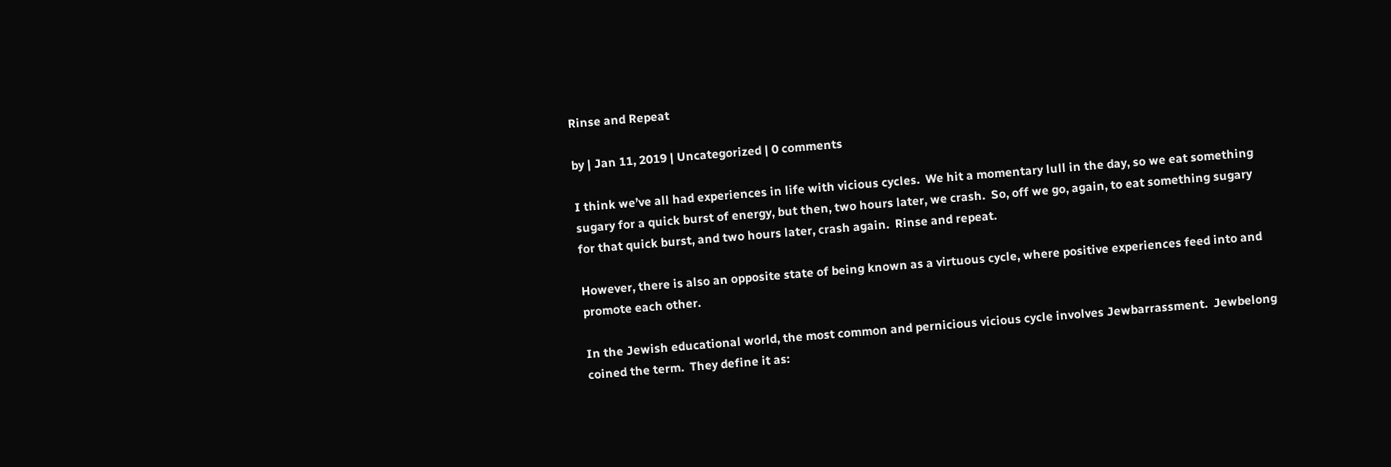Rinse and Repeat

by | Jan 11, 2019 | Uncategorized | 0 comments

I think we’ve all had experiences in life with vicious cycles.  We hit a momentary lull in the day, so we eat something sugary for a quick burst of energy, but then, two hours later, we crash.  So, off we go, again, to eat something sugary for that quick burst, and two hours later, crash again.  Rinse and repeat.

However, there is also an opposite state of being known as a virtuous cycle, where positive experiences feed into and promote each other.

In the Jewish educational world, the most common and pernicious vicious cycle involves Jewbarrassment.  Jewbelong coined the term.  They define it as: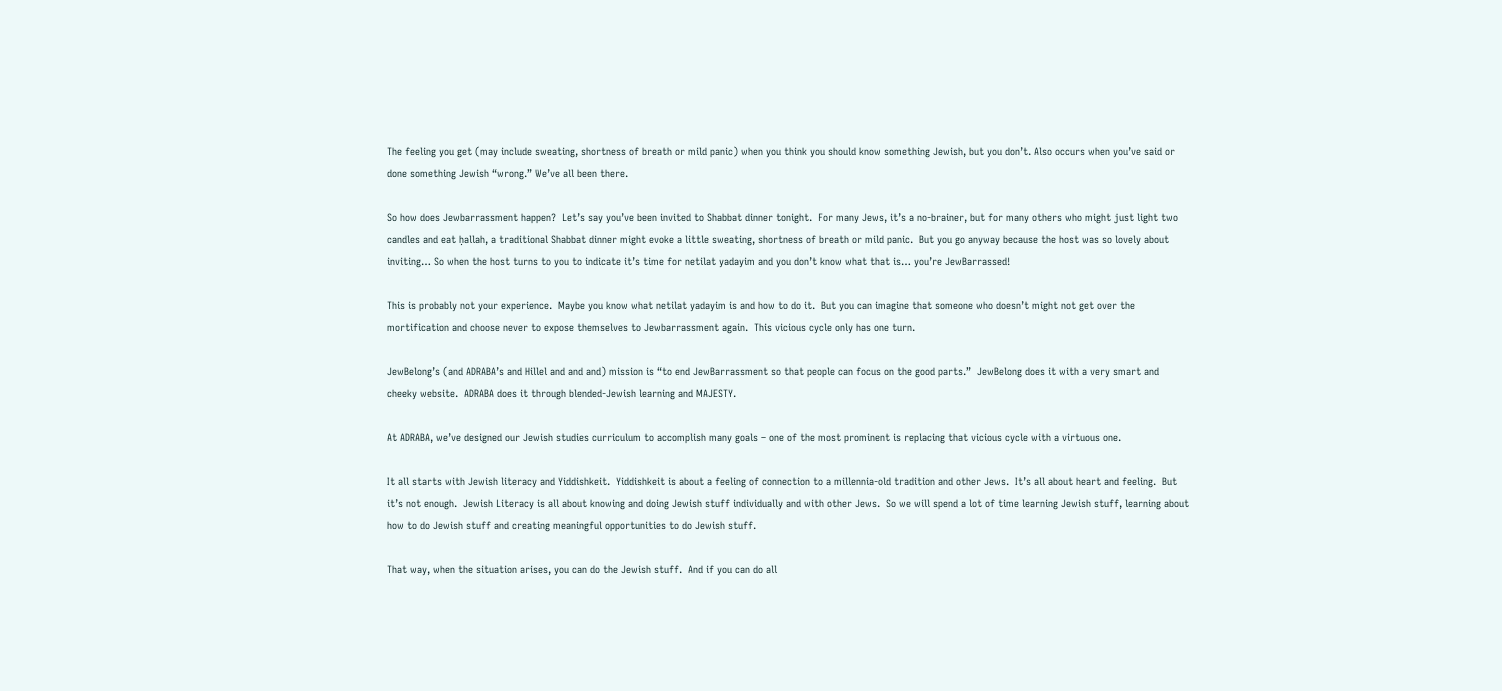The feeling you get (may include sweating, shortness of breath or mild panic) when you think you should know something Jewish, but you don’t. Also occurs when you’ve said or done something Jewish “wrong.” We’ve all been there.

So how does Jewbarrassment happen?  Let’s say you’ve been invited to Shabbat dinner tonight.  For many Jews, it’s a no-brainer, but for many others who might just light two candles and eat ḥallah, a traditional Shabbat dinner might evoke a little sweating, shortness of breath or mild panic.  But you go anyway because the host was so lovely about inviting… So when the host turns to you to indicate it’s time for netilat yadayim and you don’t know what that is… you’re JewBarrassed!

This is probably not your experience.  Maybe you know what netilat yadayim is and how to do it.  But you can imagine that someone who doesn’t might not get over the mortification and choose never to expose themselves to Jewbarrassment again.  This vicious cycle only has one turn.

JewBelong’s (and ADRABA’s and Hillel and and and) mission is “to end JewBarrassment so that people can focus on the good parts.”  JewBelong does it with a very smart and cheeky website.  ADRABA does it through blended-Jewish learning and MAJESTY.

At ADRABA, we’ve designed our Jewish studies curriculum to accomplish many goals – one of the most prominent is replacing that vicious cycle with a virtuous one.

It all starts with Jewish literacy and Yiddishkeit.  Yiddishkeit is about a feeling of connection to a millennia-old tradition and other Jews.  It’s all about heart and feeling.  But it’s not enough.  Jewish Literacy is all about knowing and doing Jewish stuff individually and with other Jews.  So we will spend a lot of time learning Jewish stuff, learning about how to do Jewish stuff and creating meaningful opportunities to do Jewish stuff.

That way, when the situation arises, you can do the Jewish stuff.  And if you can do all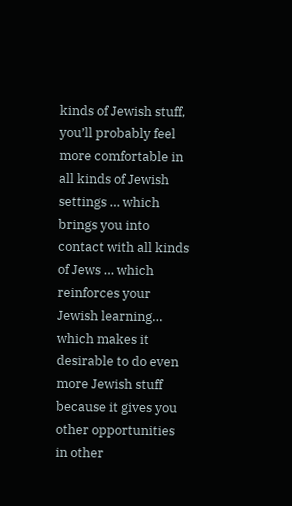kinds of Jewish stuff, you’ll probably feel more comfortable in all kinds of Jewish settings … which brings you into contact with all kinds of Jews … which reinforces your Jewish learning… which makes it desirable to do even more Jewish stuff because it gives you other opportunities in other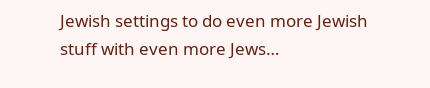Jewish settings to do even more Jewish stuff with even more Jews…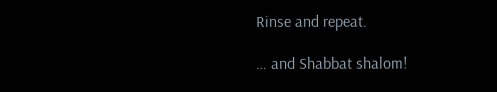Rinse and repeat.

… and Shabbat shalom!